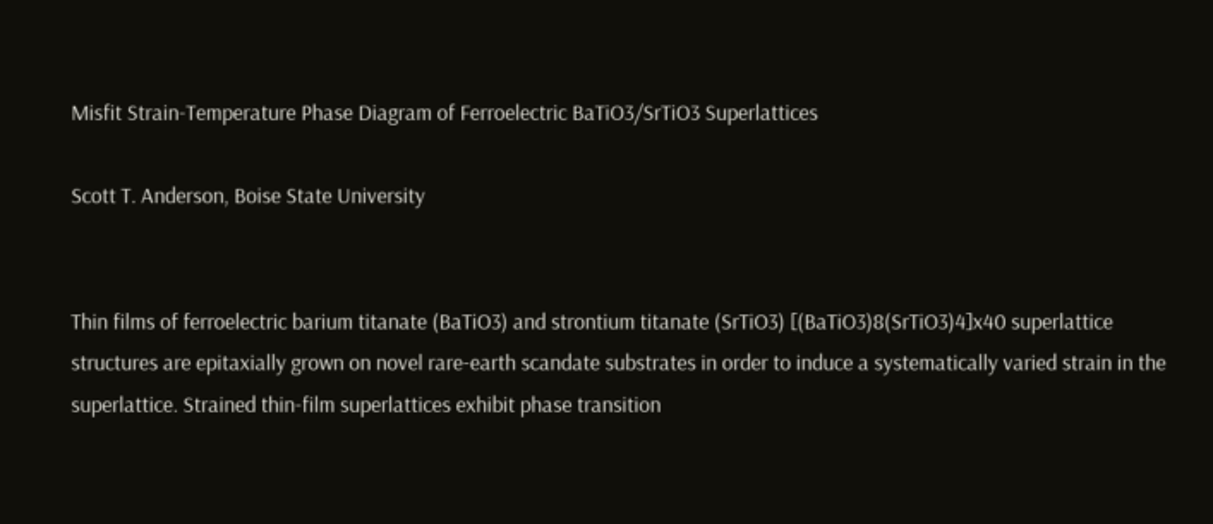Misfit Strain-Temperature Phase Diagram of Ferroelectric BaTiO3/SrTiO3 Superlattices

Scott T. Anderson, Boise State University


Thin films of ferroelectric barium titanate (BaTiO3) and strontium titanate (SrTiO3) [(BaTiO3)8(SrTiO3)4]x40 superlattice structures are epitaxially grown on novel rare-earth scandate substrates in order to induce a systematically varied strain in the superlattice. Strained thin-film superlattices exhibit phase transition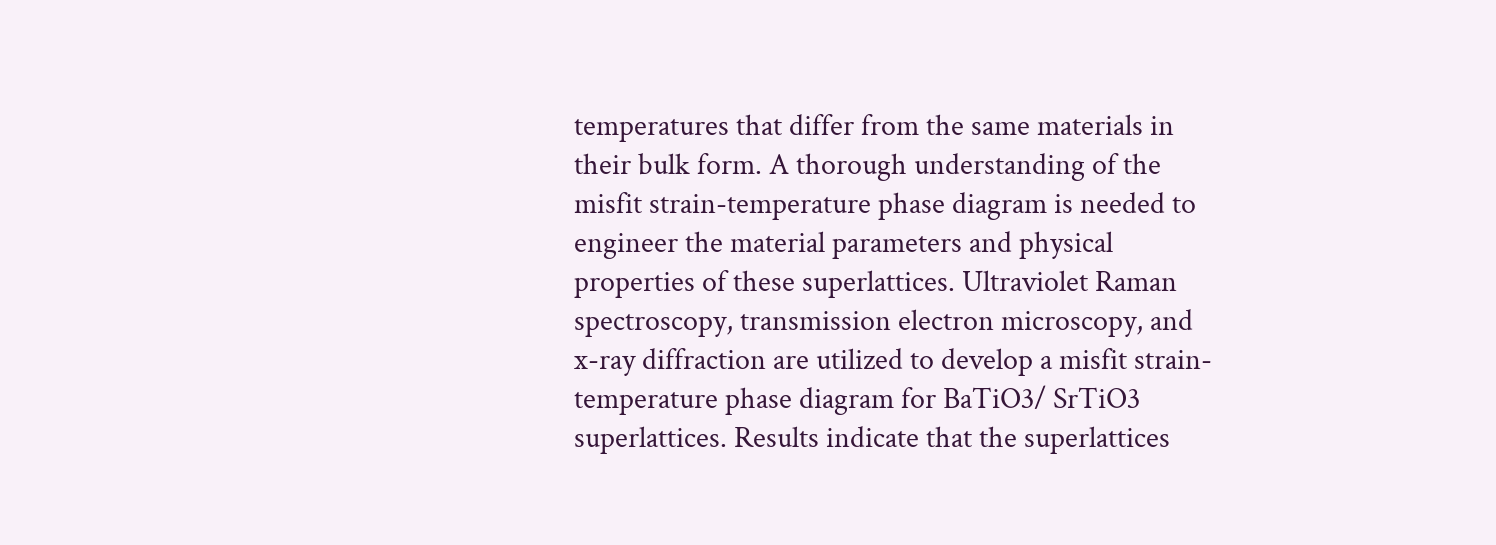temperatures that differ from the same materials in their bulk form. A thorough understanding of the misfit strain-temperature phase diagram is needed to engineer the material parameters and physical properties of these superlattices. Ultraviolet Raman spectroscopy, transmission electron microscopy, and x-ray diffraction are utilized to develop a misfit strain-temperature phase diagram for BaTiO3/ SrTiO3 superlattices. Results indicate that the superlattices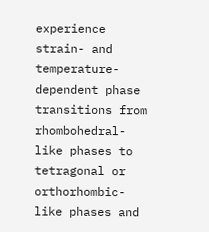experience strain- and temperature-dependent phase transitions from rhombohedral-like phases to tetragonal or orthorhombic-like phases and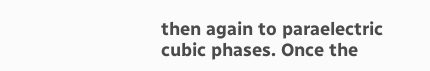then again to paraelectric cubic phases. Once the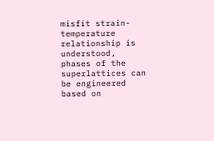misfit strain-temperature relationship is understood, phases of the superlattices can be engineered based on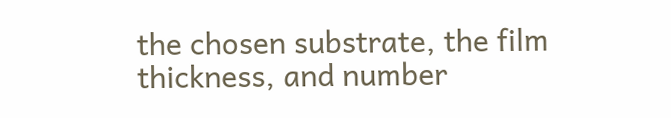the chosen substrate, the film thickness, and number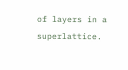of layers in a superlattice.